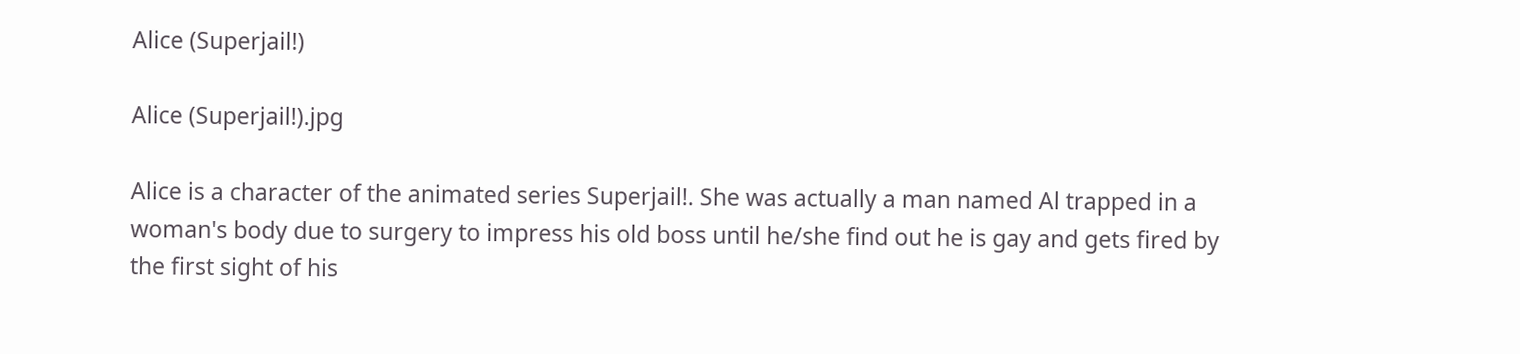Alice (Superjail!)

Alice (Superjail!).jpg

Alice is a character of the animated series Superjail!. She was actually a man named Al trapped in a woman's body due to surgery to impress his old boss until he/she find out he is gay and gets fired by the first sight of his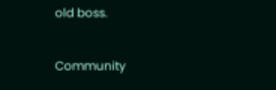old boss.

Community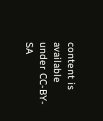content is available under CC-BY-SA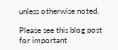unless otherwise noted.

Please see this blog post for important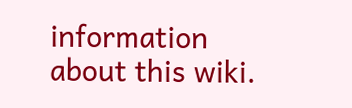information about this wiki.